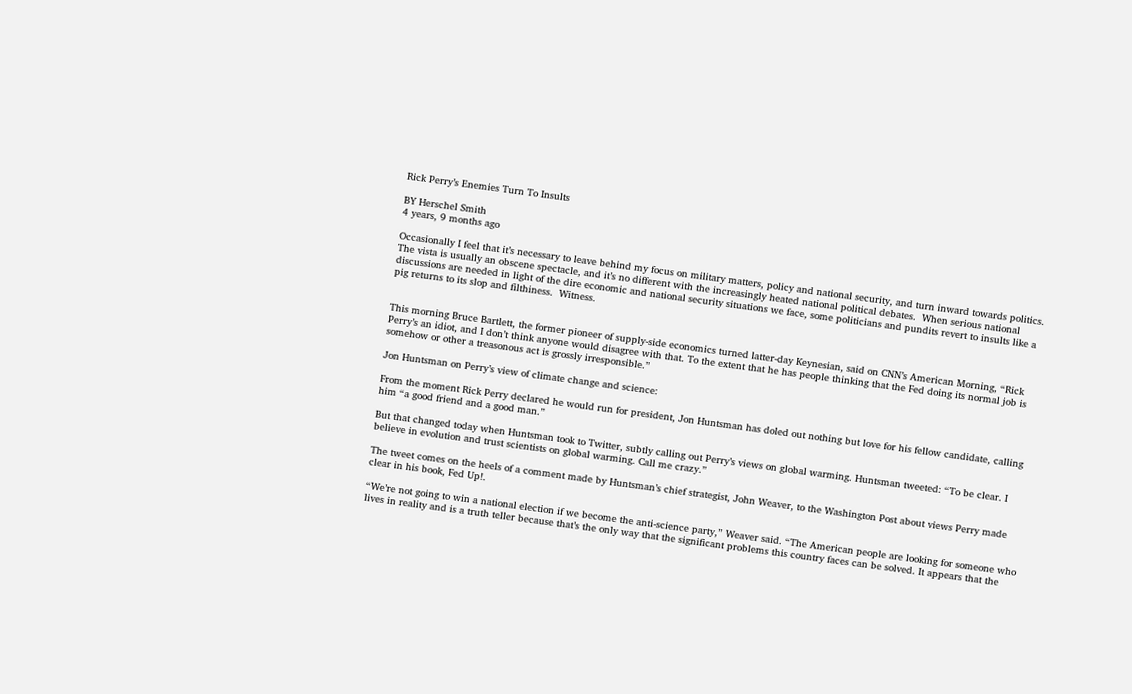Rick Perry’s Enemies Turn To Insults

BY Herschel Smith
4 years, 9 months ago

Occasionally I feel that it’s necessary to leave behind my focus on military matters, policy and national security, and turn inward towards politics.  The vista is usually an obscene spectacle, and it’s no different with the increasingly heated national political debates.  When serious national discussions are needed in light of the dire economic and national security situations we face, some politicians and pundits revert to insults like a pig returns to its slop and filthiness.  Witness.


This morning Bruce Bartlett, the former pioneer of supply-side economics turned latter-day Keynesian, said on CNN’s American Morning, “Rick Perry’s an idiot, and I don’t think anyone would disagree with that. To the extent that he has people thinking that the Fed doing its normal job is somehow or other a treasonous act is grossly irresponsible.”

Jon Huntsman on Perry’s view of climate change and science:

From the moment Rick Perry declared he would run for president, Jon Huntsman has doled out nothing but love for his fellow candidate, calling him “a good friend and a good man.”

But that changed today when Huntsman took to Twitter, subtly calling out Perry’s views on global warming. Huntsman tweeted: “To be clear. I believe in evolution and trust scientists on global warming. Call me crazy.”

The tweet comes on the heels of a comment made by Huntsman’s chief strategist, John Weaver, to the Washington Post about views Perry made clear in his book, Fed Up!.

“We’re not going to win a national election if we become the anti-science party,” Weaver said. “The American people are looking for someone who lives in reality and is a truth teller because that’s the only way that the significant problems this country faces can be solved. It appears that the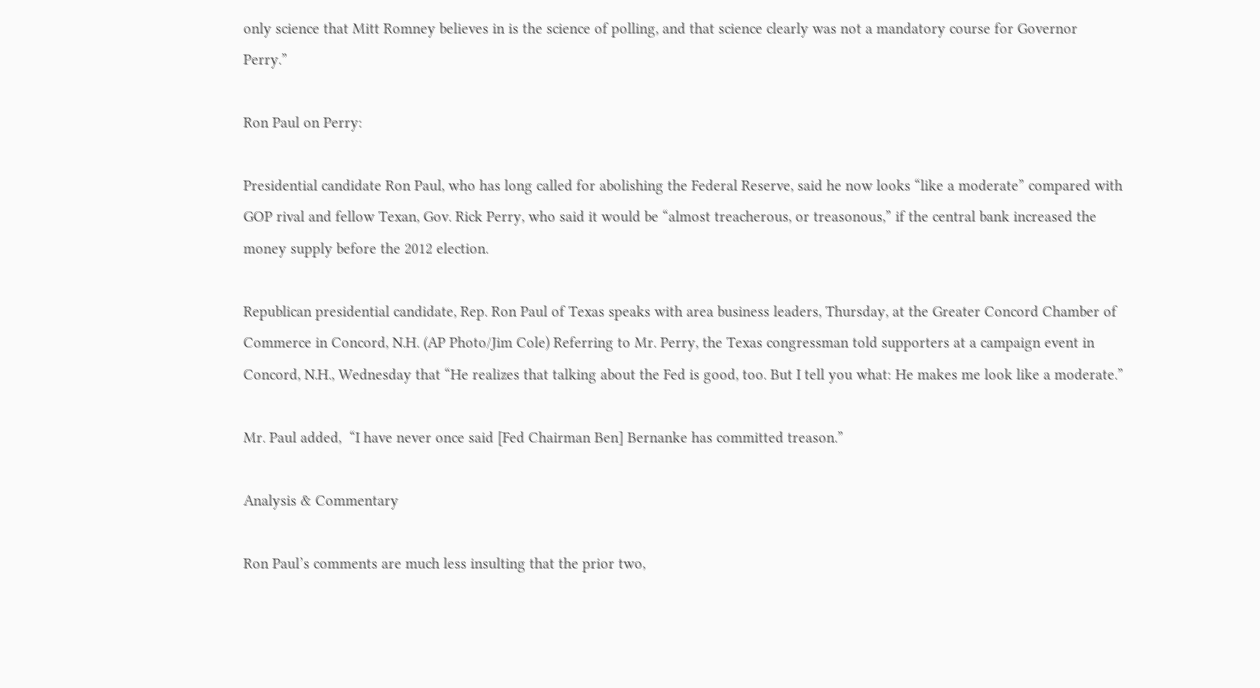only science that Mitt Romney believes in is the science of polling, and that science clearly was not a mandatory course for Governor Perry.”

Ron Paul on Perry:

Presidential candidate Ron Paul, who has long called for abolishing the Federal Reserve, said he now looks “like a moderate” compared with GOP rival and fellow Texan, Gov. Rick Perry, who said it would be “almost treacherous, or treasonous,” if the central bank increased the money supply before the 2012 election.

Republican presidential candidate, Rep. Ron Paul of Texas speaks with area business leaders, Thursday, at the Greater Concord Chamber of Commerce in Concord, N.H. (AP Photo/Jim Cole) Referring to Mr. Perry, the Texas congressman told supporters at a campaign event in Concord, N.H., Wednesday that “He realizes that talking about the Fed is good, too. But I tell you what: He makes me look like a moderate.”

Mr. Paul added,  “I have never once said [Fed Chairman Ben] Bernanke has committed treason.”

Analysis & Commentary

Ron Paul’s comments are much less insulting that the prior two,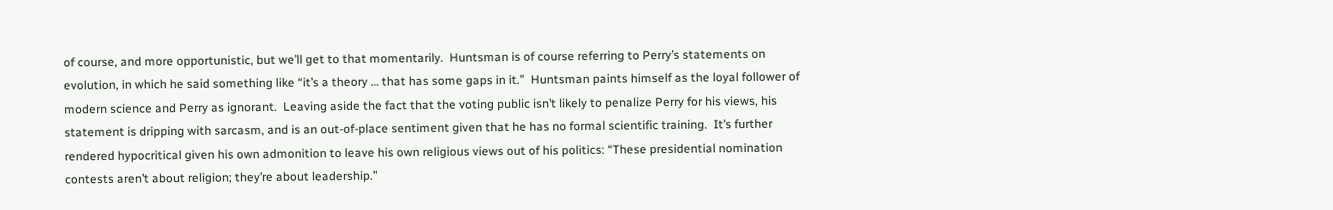of course, and more opportunistic, but we’ll get to that momentarily.  Huntsman is of course referring to Perry’s statements on evolution, in which he said something like “it’s a theory … that has some gaps in it.”  Huntsman paints himself as the loyal follower of modern science and Perry as ignorant.  Leaving aside the fact that the voting public isn’t likely to penalize Perry for his views, his statement is dripping with sarcasm, and is an out-of-place sentiment given that he has no formal scientific training.  It’s further rendered hypocritical given his own admonition to leave his own religious views out of his politics: “These presidential nomination contests aren’t about religion; they’re about leadership.”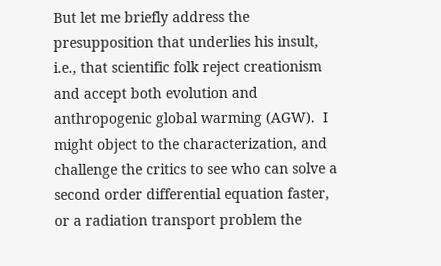But let me briefly address the presupposition that underlies his insult, i.e., that scientific folk reject creationism and accept both evolution and anthropogenic global warming (AGW).  I might object to the characterization, and challenge the critics to see who can solve a second order differential equation faster, or a radiation transport problem the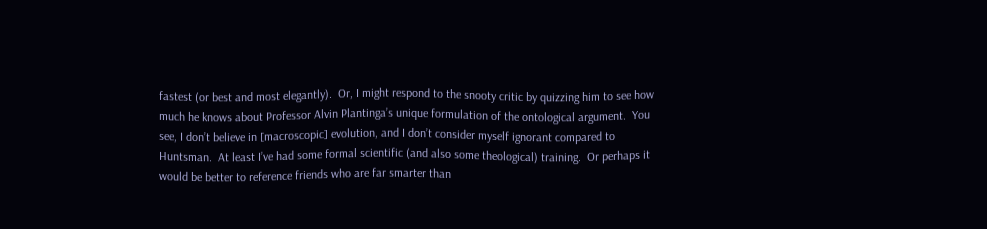fastest (or best and most elegantly).  Or, I might respond to the snooty critic by quizzing him to see how much he knows about Professor Alvin Plantinga’s unique formulation of the ontological argument.  You see, I don’t believe in [macroscopic] evolution, and I don’t consider myself ignorant compared to Huntsman.  At least I’ve had some formal scientific (and also some theological) training.  Or perhaps it would be better to reference friends who are far smarter than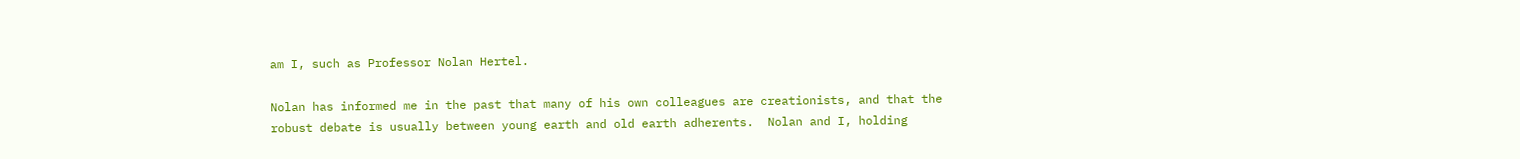am I, such as Professor Nolan Hertel.

Nolan has informed me in the past that many of his own colleagues are creationists, and that the robust debate is usually between young earth and old earth adherents.  Nolan and I, holding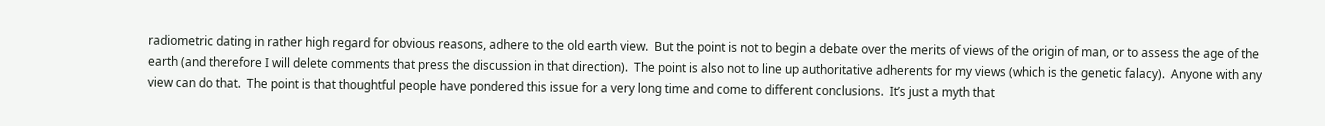radiometric dating in rather high regard for obvious reasons, adhere to the old earth view.  But the point is not to begin a debate over the merits of views of the origin of man, or to assess the age of the earth (and therefore I will delete comments that press the discussion in that direction).  The point is also not to line up authoritative adherents for my views (which is the genetic falacy).  Anyone with any view can do that.  The point is that thoughtful people have pondered this issue for a very long time and come to different conclusions.  It’s just a myth that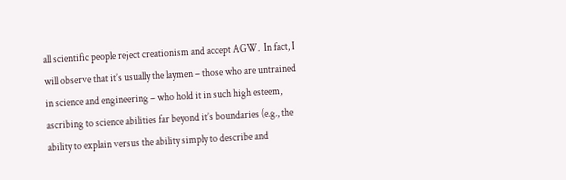all scientific people reject creationism and accept AGW.  In fact, I will observe that it’s usually the laymen – those who are untrained in science and engineering – who hold it in such high esteem, ascribing to science abilities far beyond it’s boundaries (e.g., the ability to explain versus the ability simply to describe and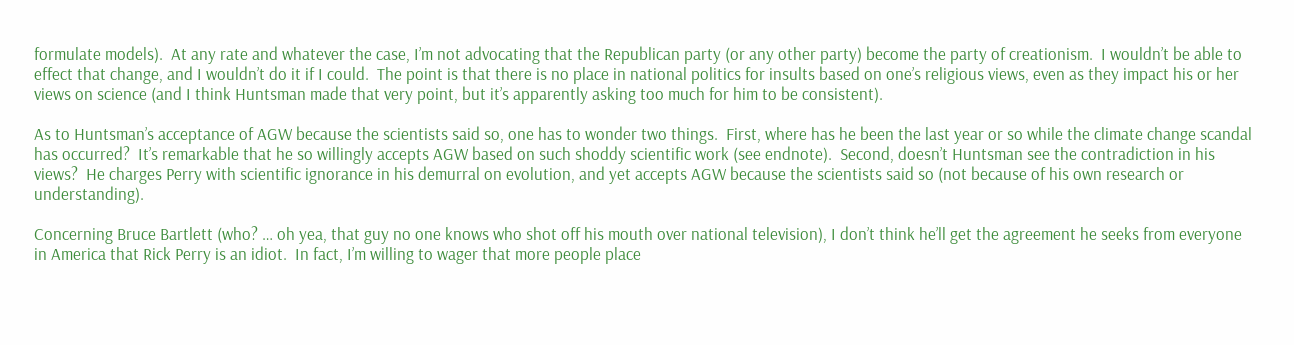formulate models).  At any rate and whatever the case, I’m not advocating that the Republican party (or any other party) become the party of creationism.  I wouldn’t be able to effect that change, and I wouldn’t do it if I could.  The point is that there is no place in national politics for insults based on one’s religious views, even as they impact his or her views on science (and I think Huntsman made that very point, but it’s apparently asking too much for him to be consistent).

As to Huntsman’s acceptance of AGW because the scientists said so, one has to wonder two things.  First, where has he been the last year or so while the climate change scandal has occurred?  It’s remarkable that he so willingly accepts AGW based on such shoddy scientific work (see endnote).  Second, doesn’t Huntsman see the contradiction in his views?  He charges Perry with scientific ignorance in his demurral on evolution, and yet accepts AGW because the scientists said so (not because of his own research or understanding).

Concerning Bruce Bartlett (who? … oh yea, that guy no one knows who shot off his mouth over national television), I don’t think he’ll get the agreement he seeks from everyone in America that Rick Perry is an idiot.  In fact, I’m willing to wager that more people place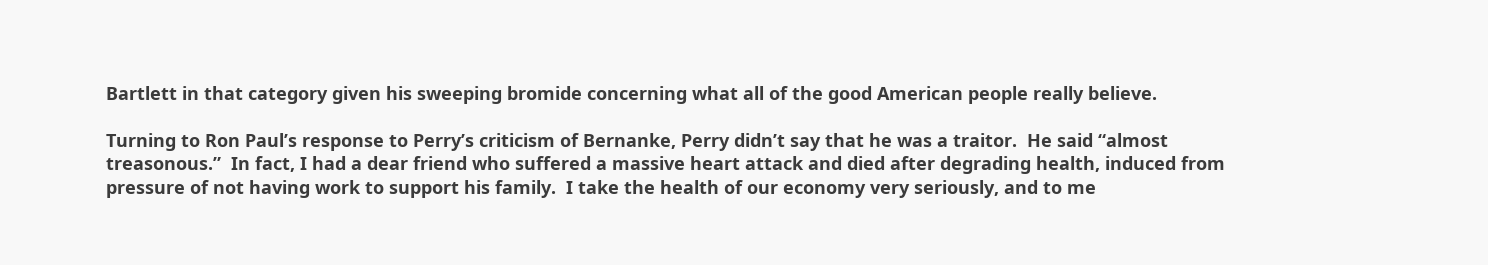Bartlett in that category given his sweeping bromide concerning what all of the good American people really believe.

Turning to Ron Paul’s response to Perry’s criticism of Bernanke, Perry didn’t say that he was a traitor.  He said “almost treasonous.”  In fact, I had a dear friend who suffered a massive heart attack and died after degrading health, induced from pressure of not having work to support his family.  I take the health of our economy very seriously, and to me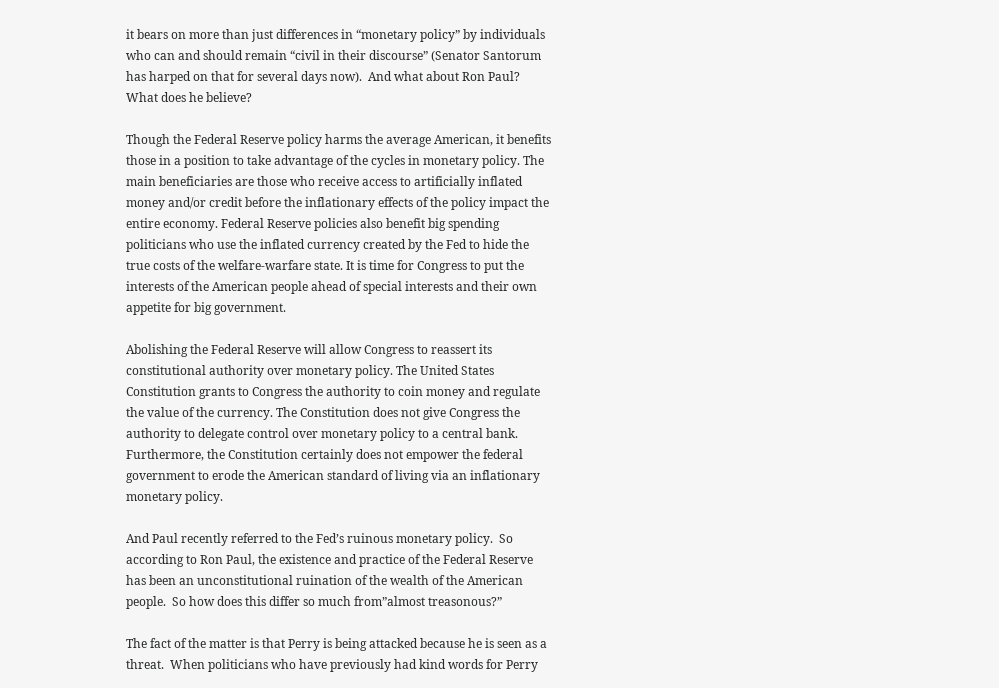it bears on more than just differences in “monetary policy” by individuals who can and should remain “civil in their discourse” (Senator Santorum has harped on that for several days now).  And what about Ron Paul?  What does he believe?

Though the Federal Reserve policy harms the average American, it benefits those in a position to take advantage of the cycles in monetary policy. The main beneficiaries are those who receive access to artificially inflated money and/or credit before the inflationary effects of the policy impact the entire economy. Federal Reserve policies also benefit big spending politicians who use the inflated currency created by the Fed to hide the true costs of the welfare-warfare state. It is time for Congress to put the interests of the American people ahead of special interests and their own appetite for big government.

Abolishing the Federal Reserve will allow Congress to reassert its constitutional authority over monetary policy. The United States Constitution grants to Congress the authority to coin money and regulate the value of the currency. The Constitution does not give Congress the authority to delegate control over monetary policy to a central bank. Furthermore, the Constitution certainly does not empower the federal government to erode the American standard of living via an inflationary monetary policy.

And Paul recently referred to the Fed’s ruinous monetary policy.  So according to Ron Paul, the existence and practice of the Federal Reserve has been an unconstitutional ruination of the wealth of the American people.  So how does this differ so much from”almost treasonous?”

The fact of the matter is that Perry is being attacked because he is seen as a threat.  When politicians who have previously had kind words for Perry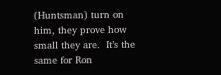(Huntsman) turn on him, they prove how small they are.  It’s the same for Ron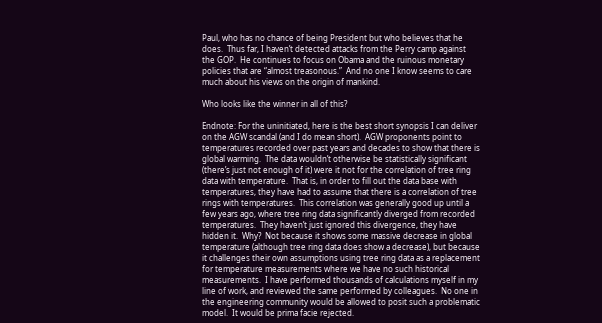Paul, who has no chance of being President but who believes that he does.  Thus far, I haven’t detected attacks from the Perry camp against the GOP.  He continues to focus on Obama and the ruinous monetary policies that are “almost treasonous.”  And no one I know seems to care much about his views on the origin of mankind.

Who looks like the winner in all of this?

Endnote: For the uninitiated, here is the best short synopsis I can deliver on the AGW scandal (and I do mean short).  AGW proponents point to temperatures recorded over past years and decades to show that there is global warming.  The data wouldn’t otherwise be statistically significant (there’s just not enough of it) were it not for the correlation of tree ring data with temperature.  That is, in order to fill out the data base with temperatures, they have had to assume that there is a correlation of tree rings with temperatures.  This correlation was generally good up until a few years ago, where tree ring data significantly diverged from recorded temperatures.  They haven’t just ignored this divergence, they have hidden it.  Why?  Not because it shows some massive decrease in global temperature (although tree ring data does show a decrease), but because it challenges their own assumptions using tree ring data as a replacement for temperature measurements where we have no such historical measurements.  I have performed thousands of calculations myself in my line of work, and reviewed the same performed by colleagues.  No one in the engineering community would be allowed to posit such a problematic model.  It would be prima facie rejected.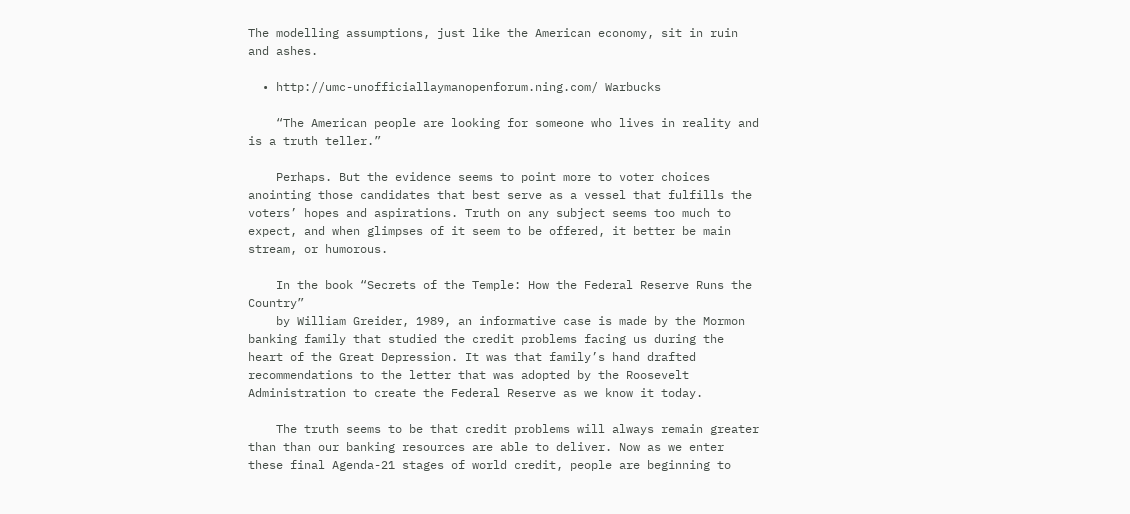The modelling assumptions, just like the American economy, sit in ruin and ashes.

  • http://umc-unofficiallaymanopenforum.ning.com/ Warbucks

    “The American people are looking for someone who lives in reality and is a truth teller.”

    Perhaps. But the evidence seems to point more to voter choices anointing those candidates that best serve as a vessel that fulfills the voters’ hopes and aspirations. Truth on any subject seems too much to expect, and when glimpses of it seem to be offered, it better be main stream, or humorous.

    In the book “Secrets of the Temple: How the Federal Reserve Runs the Country”
    by William Greider, 1989, an informative case is made by the Mormon banking family that studied the credit problems facing us during the heart of the Great Depression. It was that family’s hand drafted recommendations to the letter that was adopted by the Roosevelt Administration to create the Federal Reserve as we know it today.

    The truth seems to be that credit problems will always remain greater than than our banking resources are able to deliver. Now as we enter these final Agenda-21 stages of world credit, people are beginning to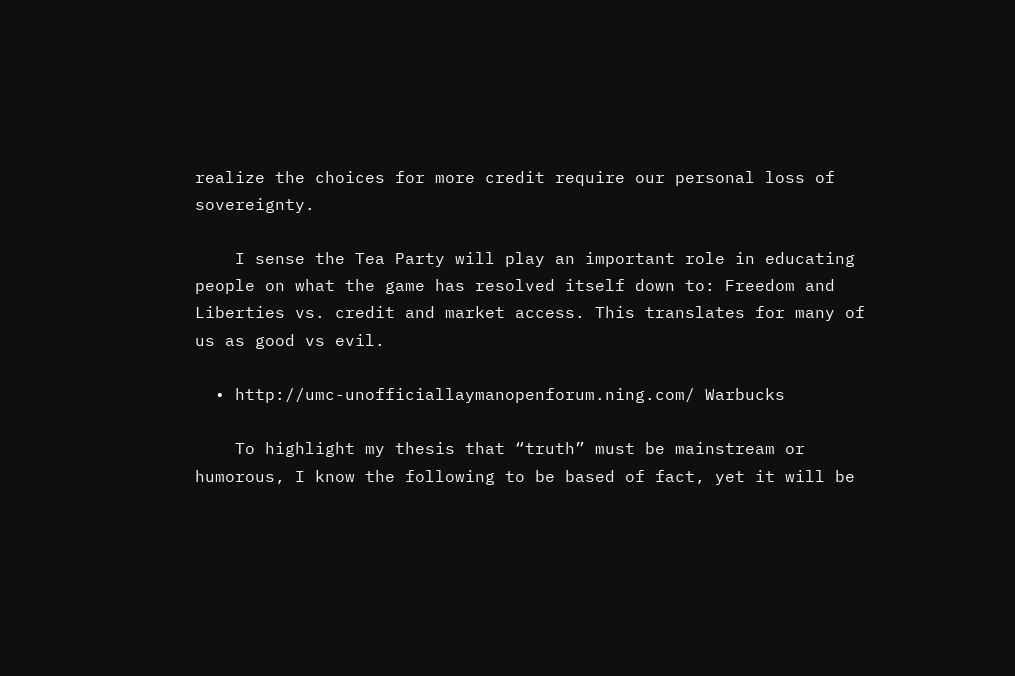realize the choices for more credit require our personal loss of sovereignty.

    I sense the Tea Party will play an important role in educating people on what the game has resolved itself down to: Freedom and Liberties vs. credit and market access. This translates for many of us as good vs evil.

  • http://umc-unofficiallaymanopenforum.ning.com/ Warbucks

    To highlight my thesis that “truth” must be mainstream or humorous, I know the following to be based of fact, yet it will be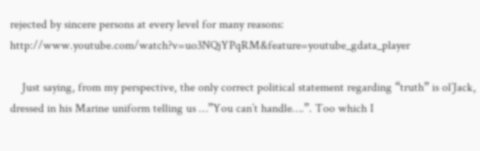rejected by sincere persons at every level for many reasons: http://www.youtube.com/watch?v=uo3NQjYPqRM&feature=youtube_gdata_player

    Just saying, from my perspective, the only correct political statement regarding “truth” is ol’Jack, dressed in his Marine uniform telling us …”You can’t handle….”. Too which I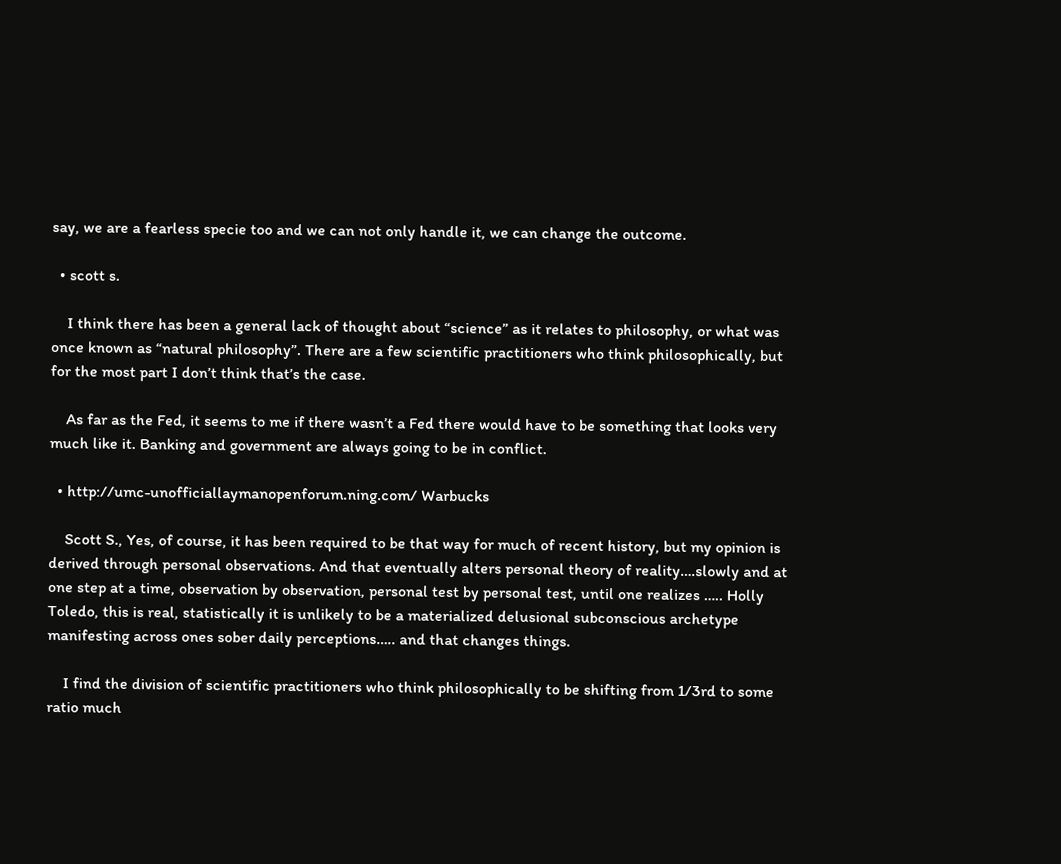say, we are a fearless specie too and we can not only handle it, we can change the outcome.

  • scott s.

    I think there has been a general lack of thought about “science” as it relates to philosophy, or what was once known as “natural philosophy”. There are a few scientific practitioners who think philosophically, but for the most part I don’t think that’s the case.

    As far as the Fed, it seems to me if there wasn’t a Fed there would have to be something that looks very much like it. Banking and government are always going to be in conflict.

  • http://umc-unofficiallaymanopenforum.ning.com/ Warbucks

    Scott S., Yes, of course, it has been required to be that way for much of recent history, but my opinion is derived through personal observations. And that eventually alters personal theory of reality….slowly and at one step at a time, observation by observation, personal test by personal test, until one realizes ….. Holly Toledo, this is real, statistically it is unlikely to be a materialized delusional subconscious archetype manifesting across ones sober daily perceptions….. and that changes things.

    I find the division of scientific practitioners who think philosophically to be shifting from 1/3rd to some ratio much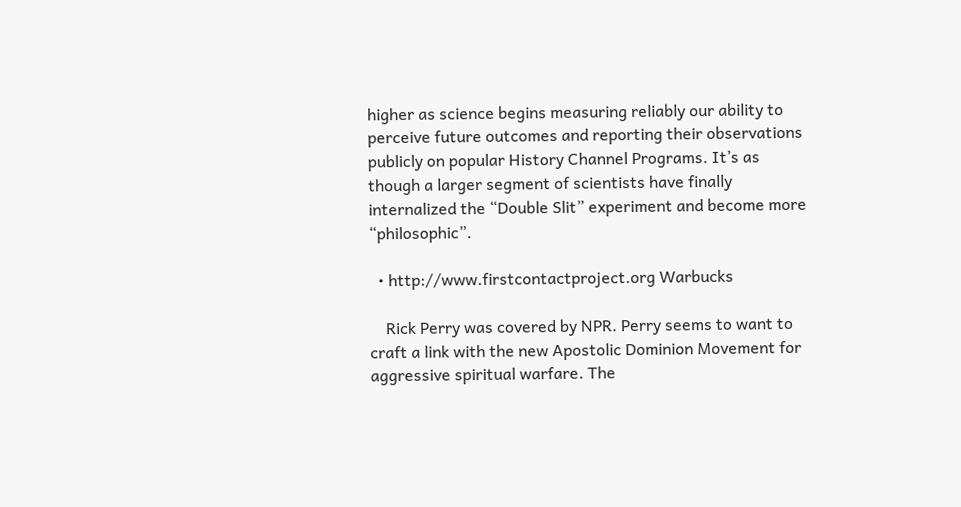higher as science begins measuring reliably our ability to perceive future outcomes and reporting their observations publicly on popular History Channel Programs. It’s as though a larger segment of scientists have finally internalized the “Double Slit” experiment and become more “philosophic”.

  • http://www.firstcontactproject.org Warbucks

    Rick Perry was covered by NPR. Perry seems to want to craft a link with the new Apostolic Dominion Movement for aggressive spiritual warfare. The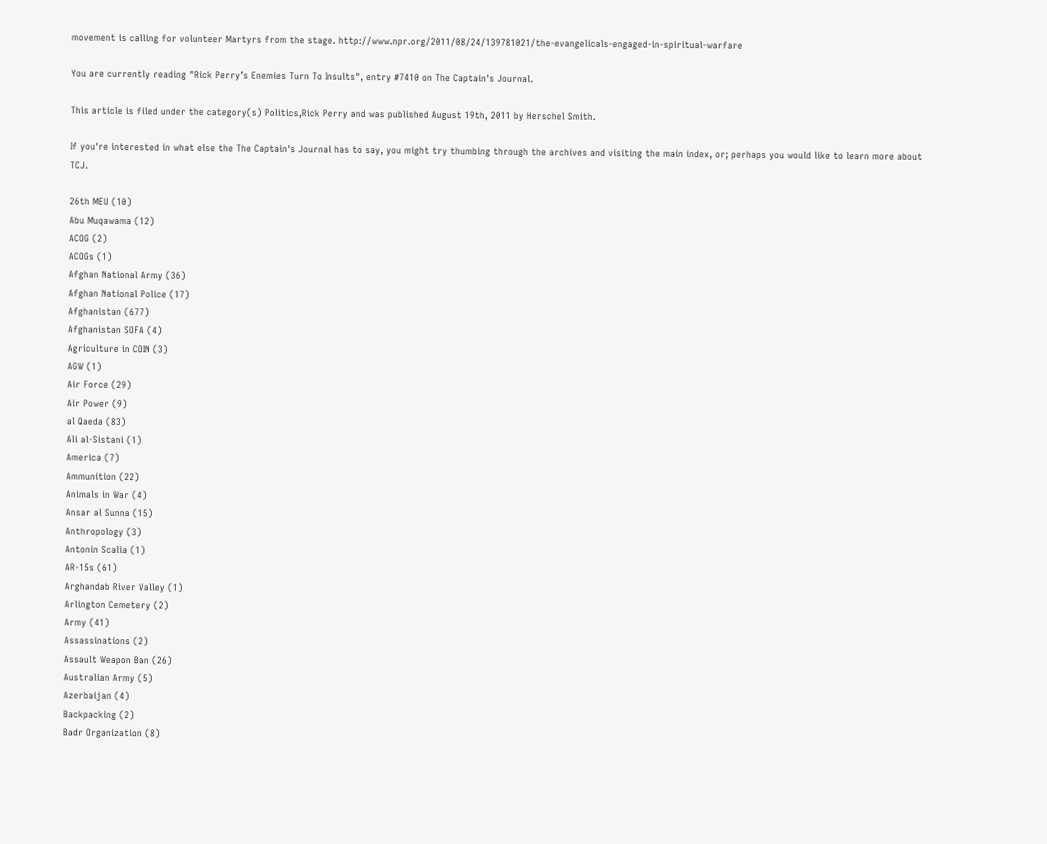movement is calling for volunteer Martyrs from the stage. http://www.npr.org/2011/08/24/139781021/the-evangelicals-engaged-in-spiritual-warfare

You are currently reading "Rick Perry’s Enemies Turn To Insults", entry #7410 on The Captain's Journal.

This article is filed under the category(s) Politics,Rick Perry and was published August 19th, 2011 by Herschel Smith.

If you're interested in what else the The Captain's Journal has to say, you might try thumbing through the archives and visiting the main index, or; perhaps you would like to learn more about TCJ.

26th MEU (10)
Abu Muqawama (12)
ACOG (2)
ACOGs (1)
Afghan National Army (36)
Afghan National Police (17)
Afghanistan (677)
Afghanistan SOFA (4)
Agriculture in COIN (3)
AGW (1)
Air Force (29)
Air Power (9)
al Qaeda (83)
Ali al-Sistani (1)
America (7)
Ammunition (22)
Animals in War (4)
Ansar al Sunna (15)
Anthropology (3)
Antonin Scalia (1)
AR-15s (61)
Arghandab River Valley (1)
Arlington Cemetery (2)
Army (41)
Assassinations (2)
Assault Weapon Ban (26)
Australian Army (5)
Azerbaijan (4)
Backpacking (2)
Badr Organization (8)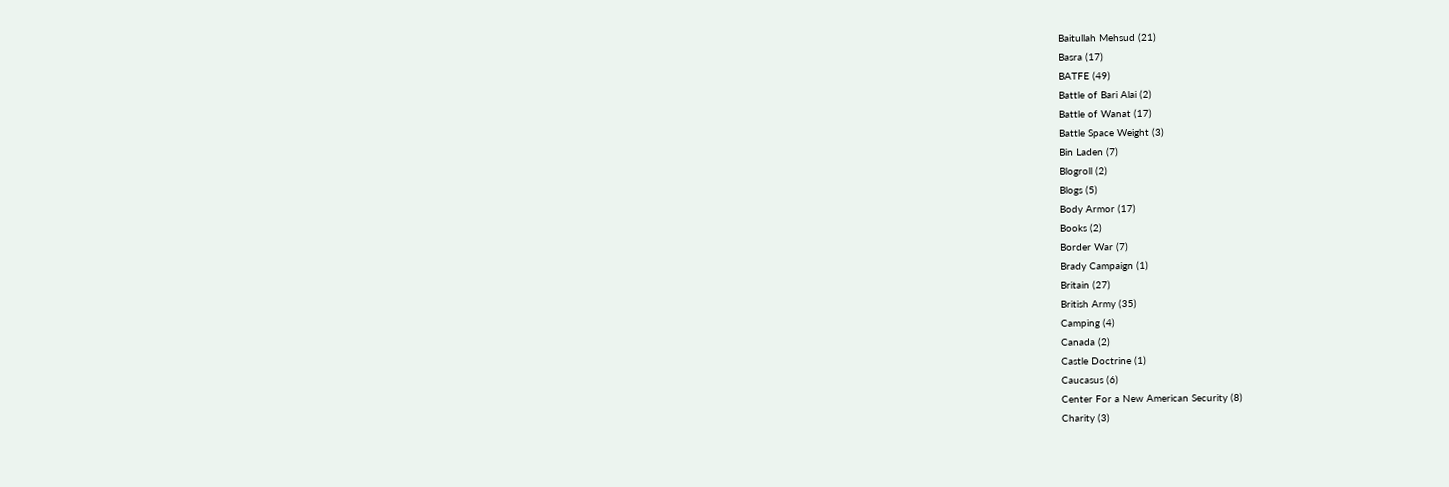Baitullah Mehsud (21)
Basra (17)
BATFE (49)
Battle of Bari Alai (2)
Battle of Wanat (17)
Battle Space Weight (3)
Bin Laden (7)
Blogroll (2)
Blogs (5)
Body Armor (17)
Books (2)
Border War (7)
Brady Campaign (1)
Britain (27)
British Army (35)
Camping (4)
Canada (2)
Castle Doctrine (1)
Caucasus (6)
Center For a New American Security (8)
Charity (3)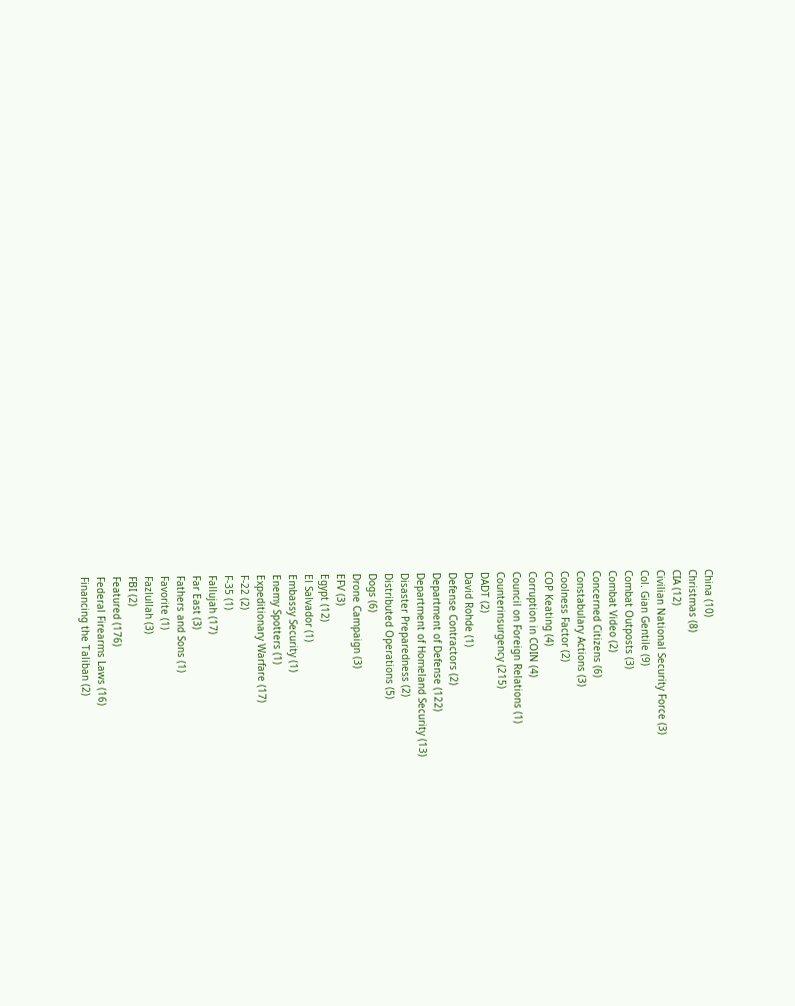China (10)
Christmas (8)
CIA (12)
Civilian National Security Force (3)
Col. Gian Gentile (9)
Combat Outposts (3)
Combat Video (2)
Concerned Citizens (6)
Constabulary Actions (3)
Coolness Factor (2)
COP Keating (4)
Corruption in COIN (4)
Council on Foreign Relations (1)
Counterinsurgency (215)
DADT (2)
David Rohde (1)
Defense Contractors (2)
Department of Defense (122)
Department of Homeland Security (13)
Disaster Preparedness (2)
Distributed Operations (5)
Dogs (6)
Drone Campaign (3)
EFV (3)
Egypt (12)
El Salvador (1)
Embassy Security (1)
Enemy Spotters (1)
Expeditionary Warfare (17)
F-22 (2)
F-35 (1)
Fallujah (17)
Far East (3)
Fathers and Sons (1)
Favorite (1)
Fazlullah (3)
FBI (2)
Featured (176)
Federal Firearms Laws (16)
Financing the Taliban (2)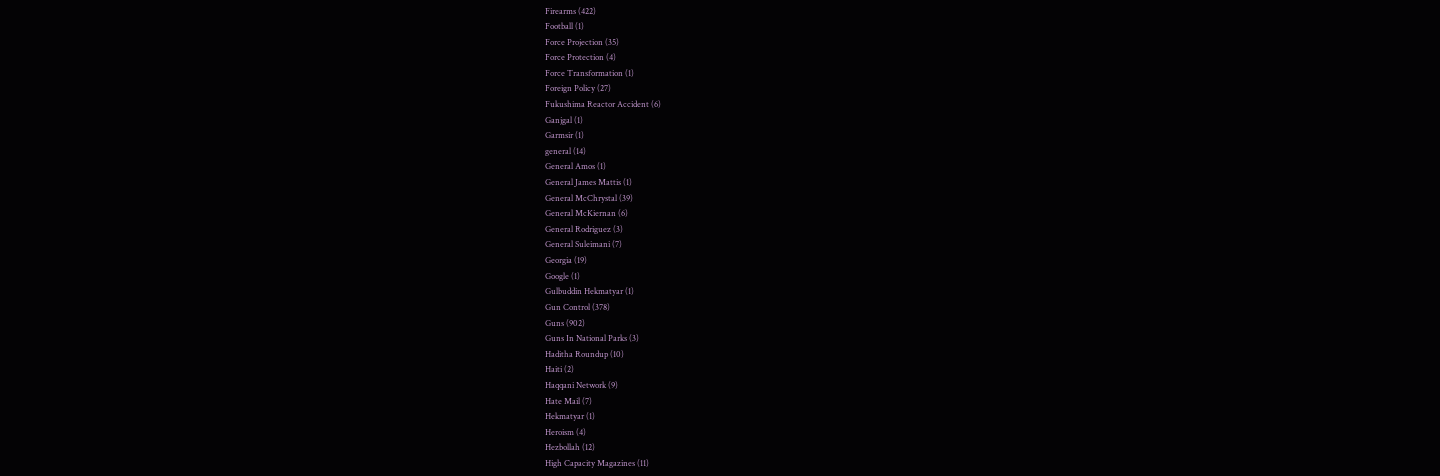Firearms (422)
Football (1)
Force Projection (35)
Force Protection (4)
Force Transformation (1)
Foreign Policy (27)
Fukushima Reactor Accident (6)
Ganjgal (1)
Garmsir (1)
general (14)
General Amos (1)
General James Mattis (1)
General McChrystal (39)
General McKiernan (6)
General Rodriguez (3)
General Suleimani (7)
Georgia (19)
Google (1)
Gulbuddin Hekmatyar (1)
Gun Control (378)
Guns (902)
Guns In National Parks (3)
Haditha Roundup (10)
Haiti (2)
Haqqani Network (9)
Hate Mail (7)
Hekmatyar (1)
Heroism (4)
Hezbollah (12)
High Capacity Magazines (11)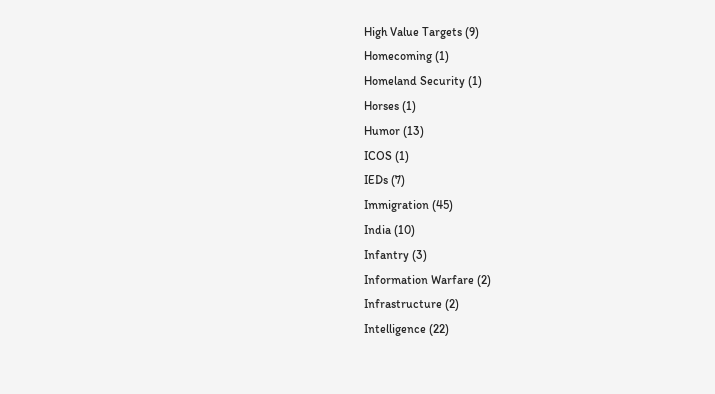High Value Targets (9)
Homecoming (1)
Homeland Security (1)
Horses (1)
Humor (13)
ICOS (1)
IEDs (7)
Immigration (45)
India (10)
Infantry (3)
Information Warfare (2)
Infrastructure (2)
Intelligence (22)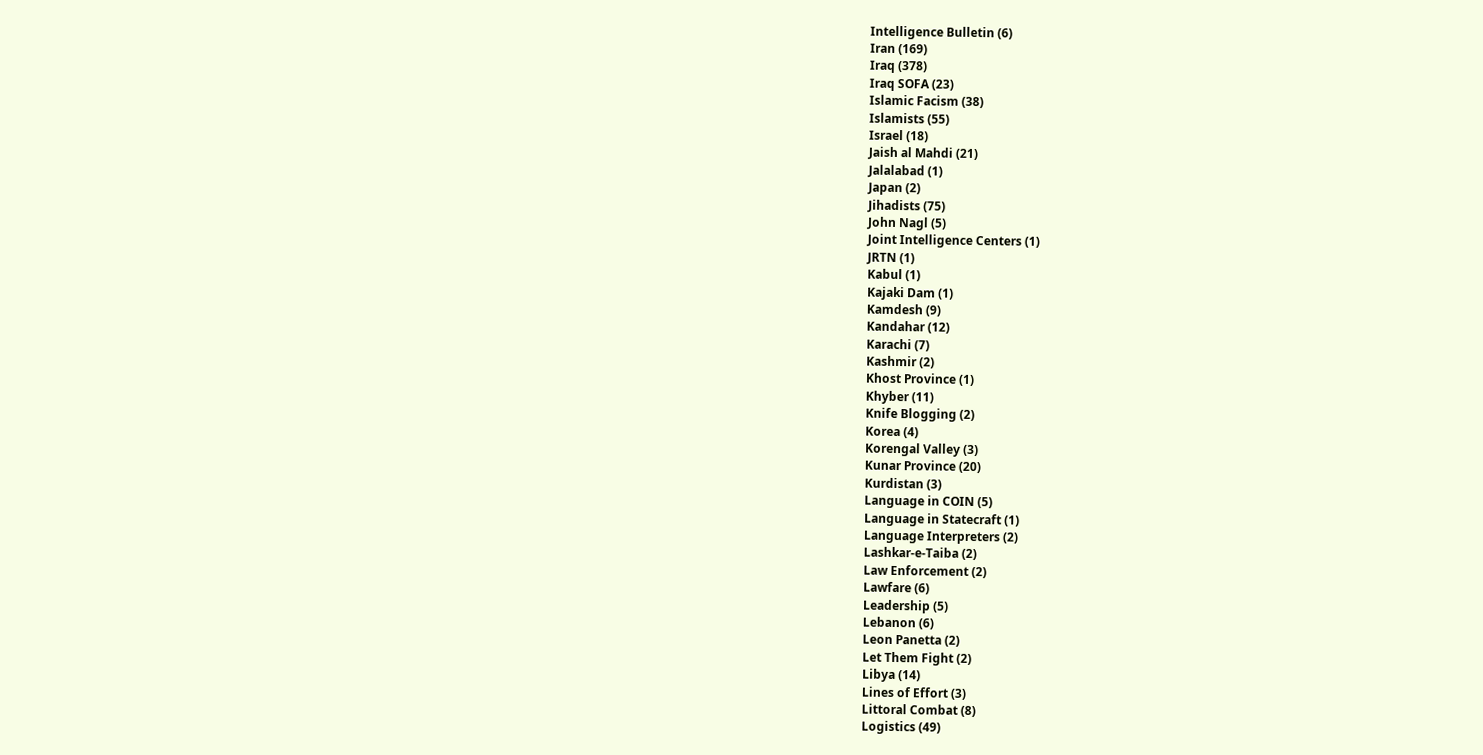Intelligence Bulletin (6)
Iran (169)
Iraq (378)
Iraq SOFA (23)
Islamic Facism (38)
Islamists (55)
Israel (18)
Jaish al Mahdi (21)
Jalalabad (1)
Japan (2)
Jihadists (75)
John Nagl (5)
Joint Intelligence Centers (1)
JRTN (1)
Kabul (1)
Kajaki Dam (1)
Kamdesh (9)
Kandahar (12)
Karachi (7)
Kashmir (2)
Khost Province (1)
Khyber (11)
Knife Blogging (2)
Korea (4)
Korengal Valley (3)
Kunar Province (20)
Kurdistan (3)
Language in COIN (5)
Language in Statecraft (1)
Language Interpreters (2)
Lashkar-e-Taiba (2)
Law Enforcement (2)
Lawfare (6)
Leadership (5)
Lebanon (6)
Leon Panetta (2)
Let Them Fight (2)
Libya (14)
Lines of Effort (3)
Littoral Combat (8)
Logistics (49)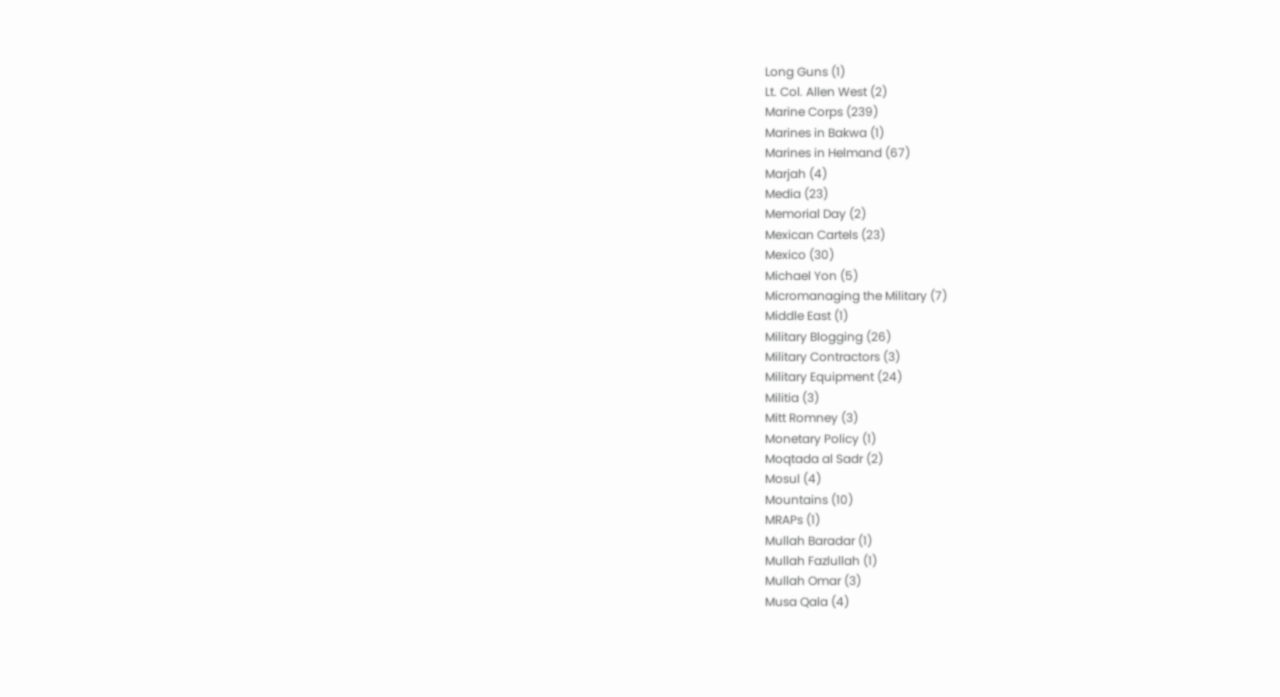Long Guns (1)
Lt. Col. Allen West (2)
Marine Corps (239)
Marines in Bakwa (1)
Marines in Helmand (67)
Marjah (4)
Media (23)
Memorial Day (2)
Mexican Cartels (23)
Mexico (30)
Michael Yon (5)
Micromanaging the Military (7)
Middle East (1)
Military Blogging (26)
Military Contractors (3)
Military Equipment (24)
Militia (3)
Mitt Romney (3)
Monetary Policy (1)
Moqtada al Sadr (2)
Mosul (4)
Mountains (10)
MRAPs (1)
Mullah Baradar (1)
Mullah Fazlullah (1)
Mullah Omar (3)
Musa Qala (4)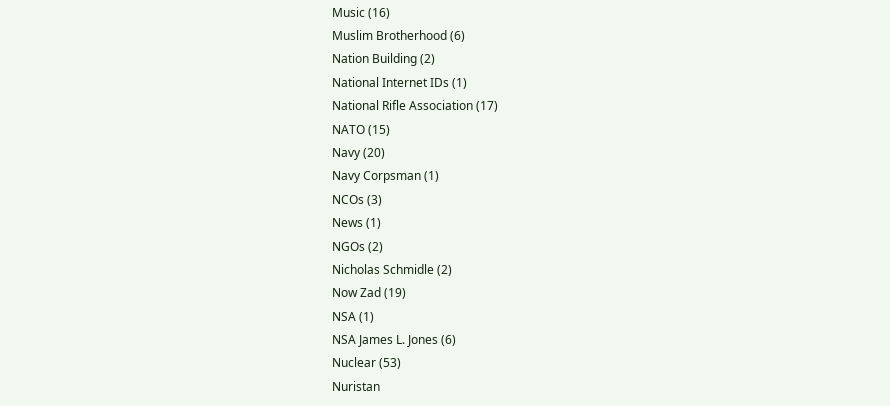Music (16)
Muslim Brotherhood (6)
Nation Building (2)
National Internet IDs (1)
National Rifle Association (17)
NATO (15)
Navy (20)
Navy Corpsman (1)
NCOs (3)
News (1)
NGOs (2)
Nicholas Schmidle (2)
Now Zad (19)
NSA (1)
NSA James L. Jones (6)
Nuclear (53)
Nuristan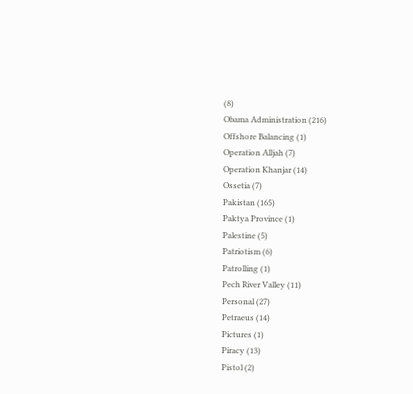(8)
Obama Administration (216)
Offshore Balancing (1)
Operation Alljah (7)
Operation Khanjar (14)
Ossetia (7)
Pakistan (165)
Paktya Province (1)
Palestine (5)
Patriotism (6)
Patrolling (1)
Pech River Valley (11)
Personal (27)
Petraeus (14)
Pictures (1)
Piracy (13)
Pistol (2)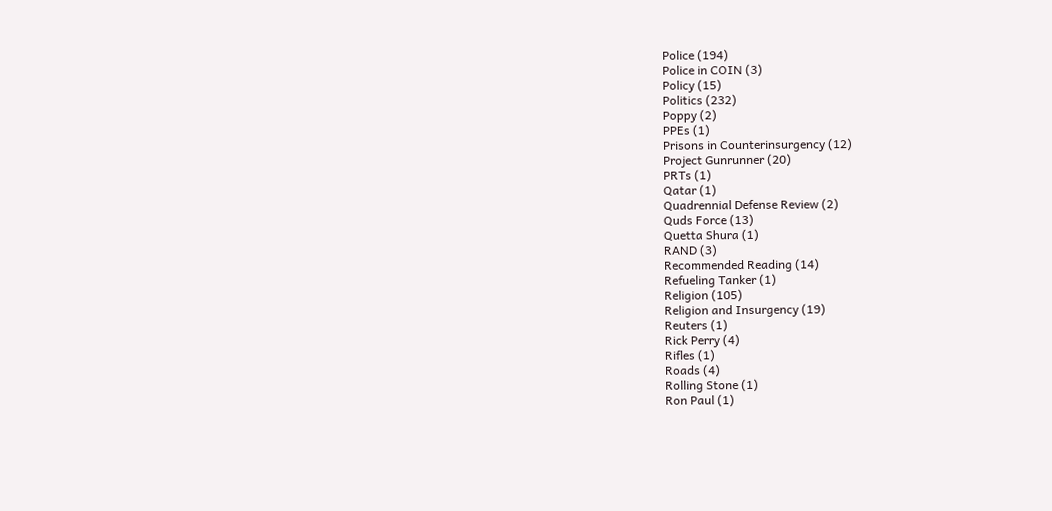Police (194)
Police in COIN (3)
Policy (15)
Politics (232)
Poppy (2)
PPEs (1)
Prisons in Counterinsurgency (12)
Project Gunrunner (20)
PRTs (1)
Qatar (1)
Quadrennial Defense Review (2)
Quds Force (13)
Quetta Shura (1)
RAND (3)
Recommended Reading (14)
Refueling Tanker (1)
Religion (105)
Religion and Insurgency (19)
Reuters (1)
Rick Perry (4)
Rifles (1)
Roads (4)
Rolling Stone (1)
Ron Paul (1)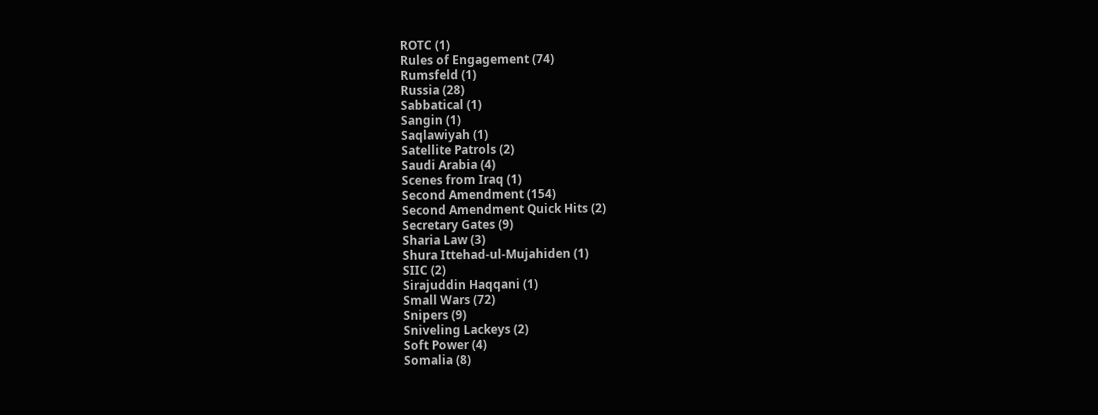ROTC (1)
Rules of Engagement (74)
Rumsfeld (1)
Russia (28)
Sabbatical (1)
Sangin (1)
Saqlawiyah (1)
Satellite Patrols (2)
Saudi Arabia (4)
Scenes from Iraq (1)
Second Amendment (154)
Second Amendment Quick Hits (2)
Secretary Gates (9)
Sharia Law (3)
Shura Ittehad-ul-Mujahiden (1)
SIIC (2)
Sirajuddin Haqqani (1)
Small Wars (72)
Snipers (9)
Sniveling Lackeys (2)
Soft Power (4)
Somalia (8)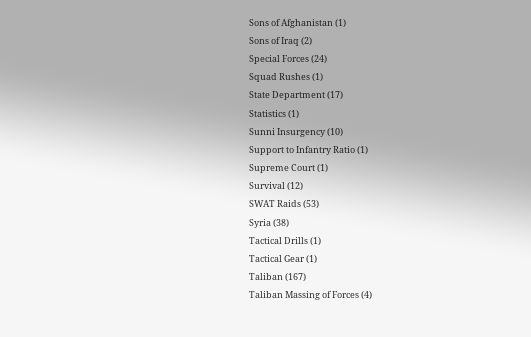Sons of Afghanistan (1)
Sons of Iraq (2)
Special Forces (24)
Squad Rushes (1)
State Department (17)
Statistics (1)
Sunni Insurgency (10)
Support to Infantry Ratio (1)
Supreme Court (1)
Survival (12)
SWAT Raids (53)
Syria (38)
Tactical Drills (1)
Tactical Gear (1)
Taliban (167)
Taliban Massing of Forces (4)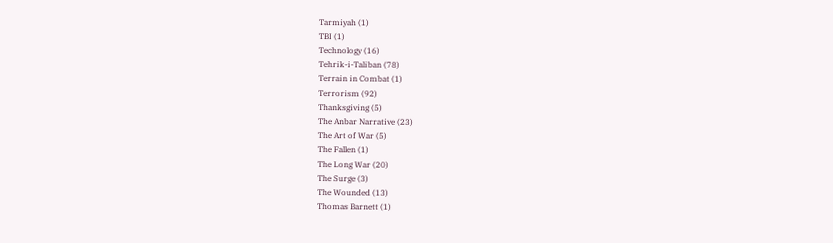Tarmiyah (1)
TBI (1)
Technology (16)
Tehrik-i-Taliban (78)
Terrain in Combat (1)
Terrorism (92)
Thanksgiving (5)
The Anbar Narrative (23)
The Art of War (5)
The Fallen (1)
The Long War (20)
The Surge (3)
The Wounded (13)
Thomas Barnett (1)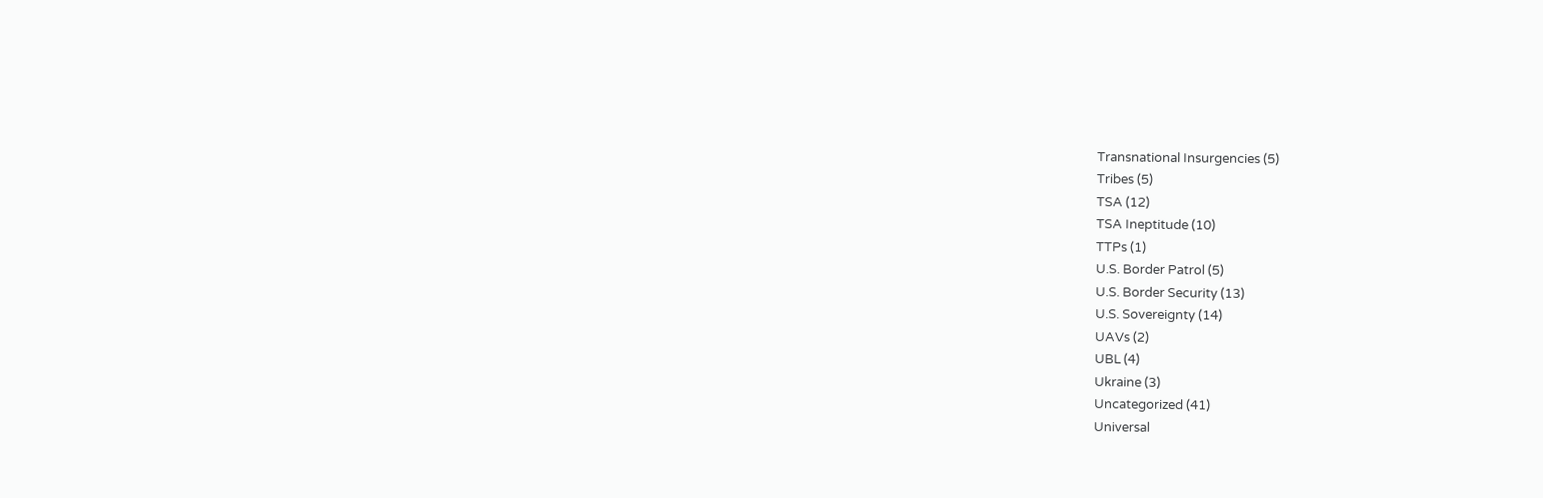Transnational Insurgencies (5)
Tribes (5)
TSA (12)
TSA Ineptitude (10)
TTPs (1)
U.S. Border Patrol (5)
U.S. Border Security (13)
U.S. Sovereignty (14)
UAVs (2)
UBL (4)
Ukraine (3)
Uncategorized (41)
Universal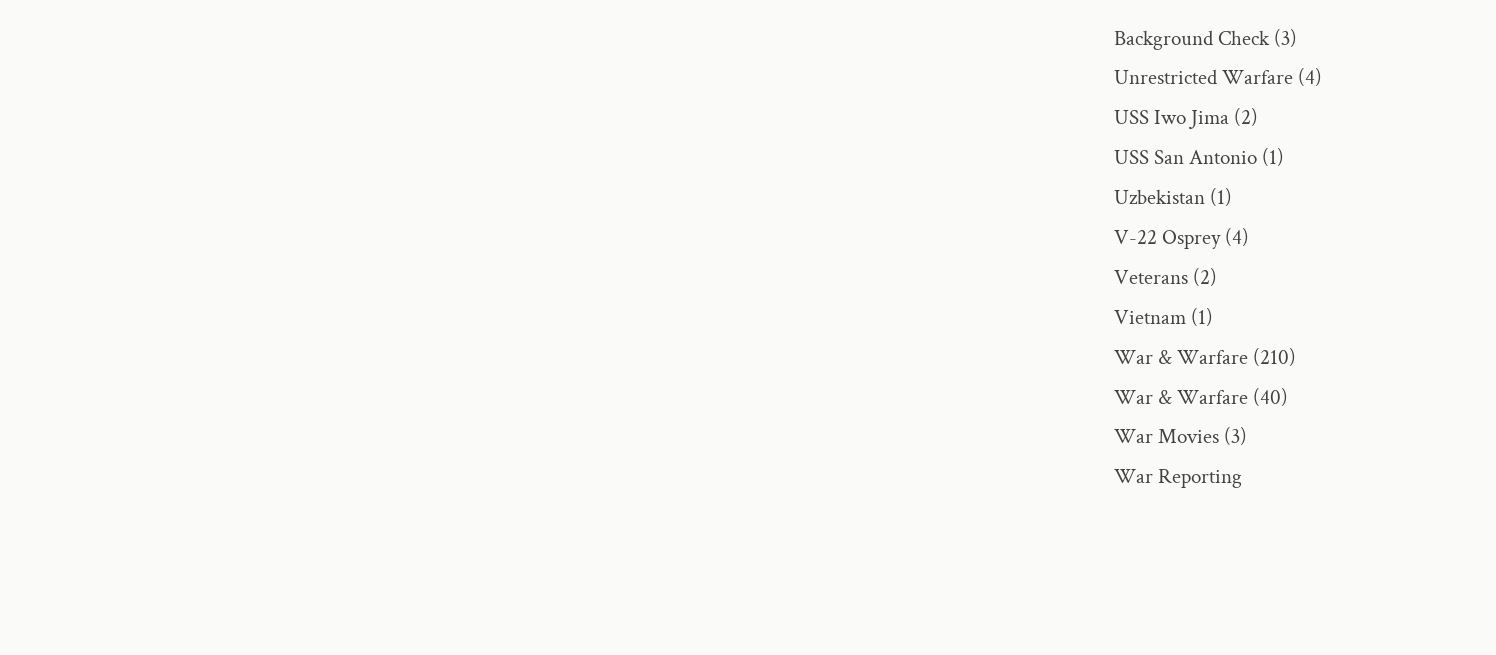Background Check (3)
Unrestricted Warfare (4)
USS Iwo Jima (2)
USS San Antonio (1)
Uzbekistan (1)
V-22 Osprey (4)
Veterans (2)
Vietnam (1)
War & Warfare (210)
War & Warfare (40)
War Movies (3)
War Reporting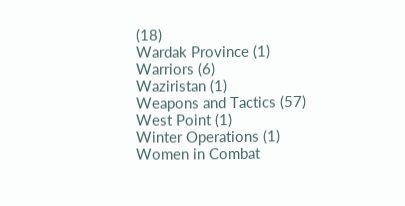(18)
Wardak Province (1)
Warriors (6)
Waziristan (1)
Weapons and Tactics (57)
West Point (1)
Winter Operations (1)
Women in Combat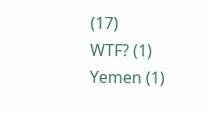(17)
WTF? (1)
Yemen (1)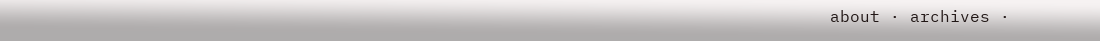about · archives ·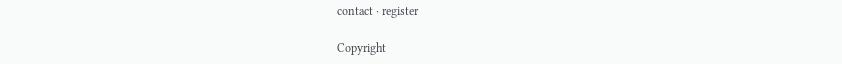contact · register

Copyright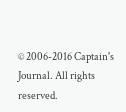© 2006-2016 Captain's Journal. All rights reserved.